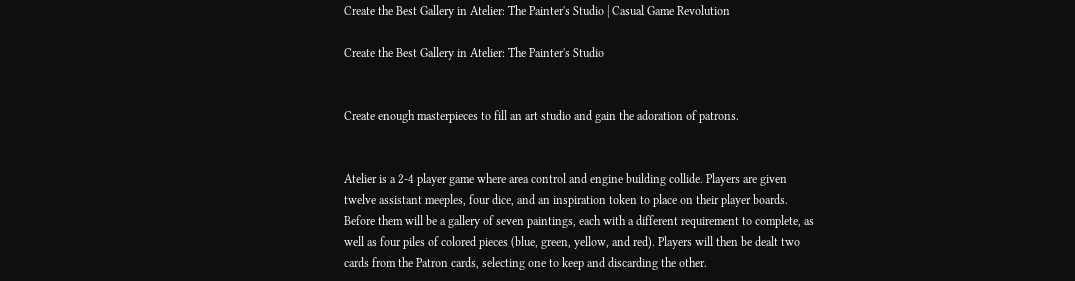Create the Best Gallery in Atelier: The Painter's Studio | Casual Game Revolution

Create the Best Gallery in Atelier: The Painter's Studio


Create enough masterpieces to fill an art studio and gain the adoration of patrons.


Atelier is a 2-4 player game where area control and engine building collide. Players are given twelve assistant meeples, four dice, and an inspiration token to place on their player boards. Before them will be a gallery of seven paintings, each with a different requirement to complete, as well as four piles of colored pieces (blue, green, yellow, and red). Players will then be dealt two cards from the Patron cards, selecting one to keep and discarding the other.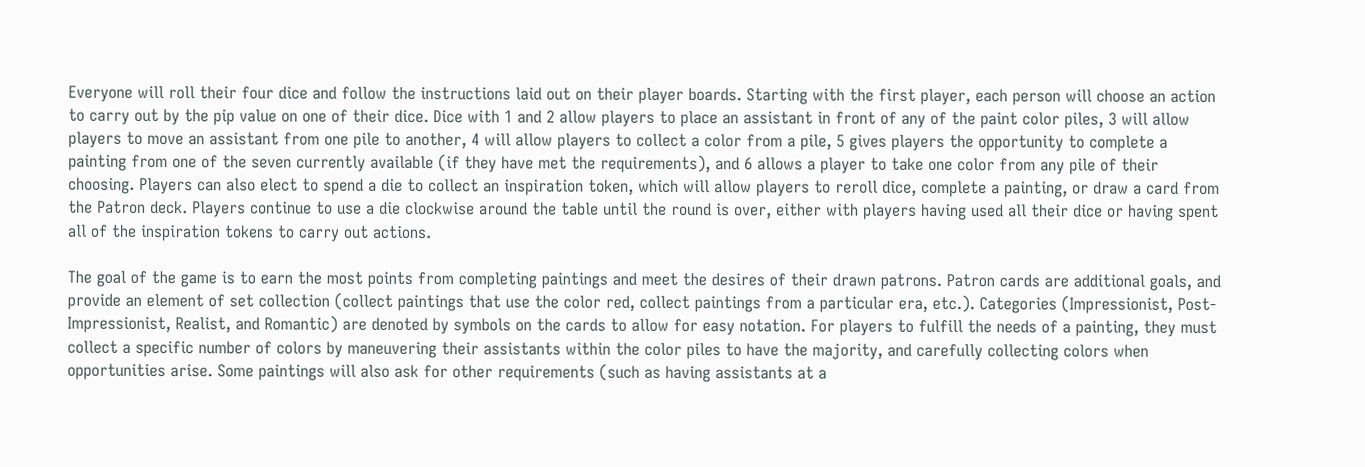Everyone will roll their four dice and follow the instructions laid out on their player boards. Starting with the first player, each person will choose an action to carry out by the pip value on one of their dice. Dice with 1 and 2 allow players to place an assistant in front of any of the paint color piles, 3 will allow players to move an assistant from one pile to another, 4 will allow players to collect a color from a pile, 5 gives players the opportunity to complete a painting from one of the seven currently available (if they have met the requirements), and 6 allows a player to take one color from any pile of their choosing. Players can also elect to spend a die to collect an inspiration token, which will allow players to reroll dice, complete a painting, or draw a card from the Patron deck. Players continue to use a die clockwise around the table until the round is over, either with players having used all their dice or having spent all of the inspiration tokens to carry out actions.

The goal of the game is to earn the most points from completing paintings and meet the desires of their drawn patrons. Patron cards are additional goals, and provide an element of set collection (collect paintings that use the color red, collect paintings from a particular era, etc.). Categories (Impressionist, Post-Impressionist, Realist, and Romantic) are denoted by symbols on the cards to allow for easy notation. For players to fulfill the needs of a painting, they must collect a specific number of colors by maneuvering their assistants within the color piles to have the majority, and carefully collecting colors when opportunities arise. Some paintings will also ask for other requirements (such as having assistants at a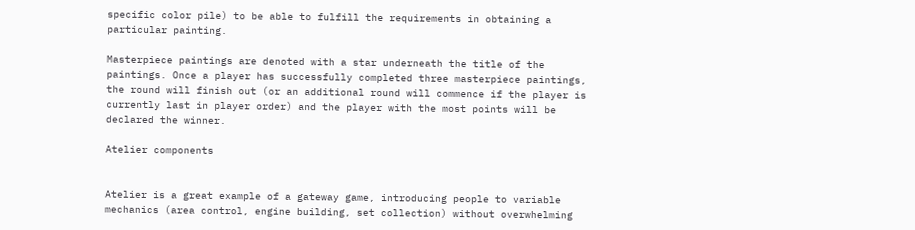specific color pile) to be able to fulfill the requirements in obtaining a particular painting.

Masterpiece paintings are denoted with a star underneath the title of the paintings. Once a player has successfully completed three masterpiece paintings, the round will finish out (or an additional round will commence if the player is currently last in player order) and the player with the most points will be declared the winner.

Atelier components


Atelier is a great example of a gateway game, introducing people to variable mechanics (area control, engine building, set collection) without overwhelming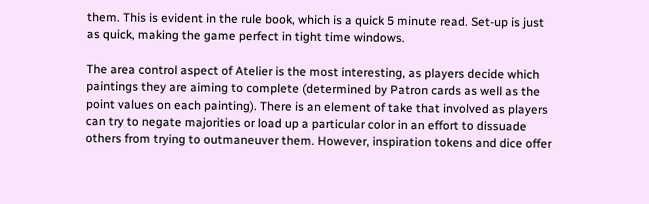them. This is evident in the rule book, which is a quick 5 minute read. Set-up is just as quick, making the game perfect in tight time windows.

The area control aspect of Atelier is the most interesting, as players decide which paintings they are aiming to complete (determined by Patron cards as well as the point values on each painting). There is an element of take that involved as players can try to negate majorities or load up a particular color in an effort to dissuade others from trying to outmaneuver them. However, inspiration tokens and dice offer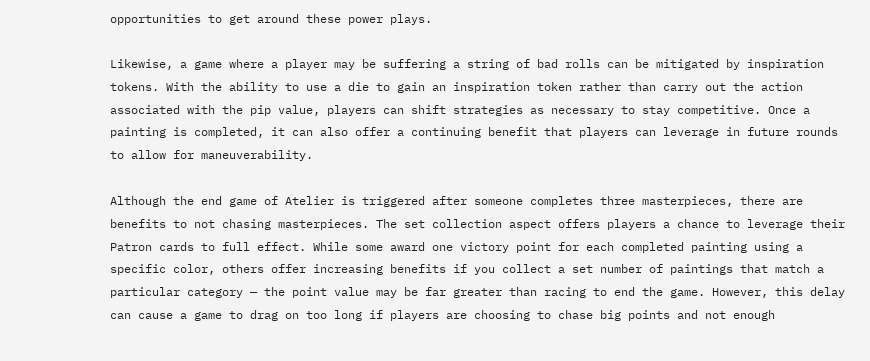opportunities to get around these power plays.

Likewise, a game where a player may be suffering a string of bad rolls can be mitigated by inspiration tokens. With the ability to use a die to gain an inspiration token rather than carry out the action associated with the pip value, players can shift strategies as necessary to stay competitive. Once a painting is completed, it can also offer a continuing benefit that players can leverage in future rounds to allow for maneuverability.

Although the end game of Atelier is triggered after someone completes three masterpieces, there are benefits to not chasing masterpieces. The set collection aspect offers players a chance to leverage their Patron cards to full effect. While some award one victory point for each completed painting using a specific color, others offer increasing benefits if you collect a set number of paintings that match a particular category — the point value may be far greater than racing to end the game. However, this delay can cause a game to drag on too long if players are choosing to chase big points and not enough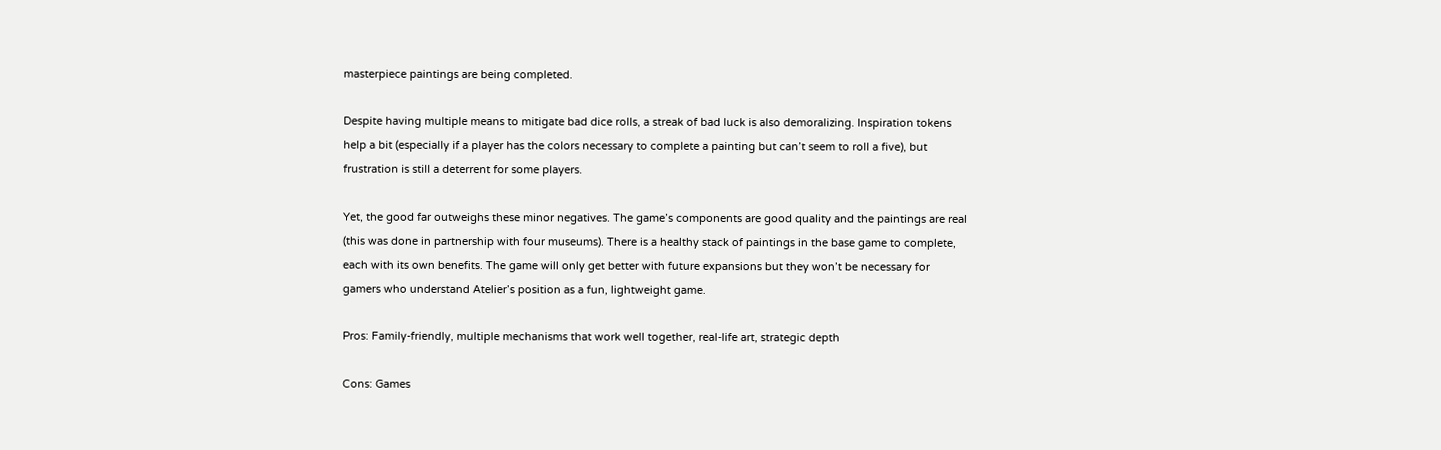masterpiece paintings are being completed.

Despite having multiple means to mitigate bad dice rolls, a streak of bad luck is also demoralizing. Inspiration tokens help a bit (especially if a player has the colors necessary to complete a painting but can’t seem to roll a five), but frustration is still a deterrent for some players.

Yet, the good far outweighs these minor negatives. The game’s components are good quality and the paintings are real (this was done in partnership with four museums). There is a healthy stack of paintings in the base game to complete, each with its own benefits. The game will only get better with future expansions but they won’t be necessary for gamers who understand Atelier’s position as a fun, lightweight game.

Pros: Family-friendly, multiple mechanisms that work well together, real-life art, strategic depth

Cons: Games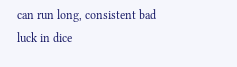can run long, consistent bad luck in dice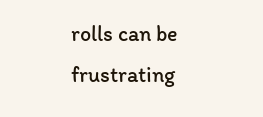rolls can be frustrating